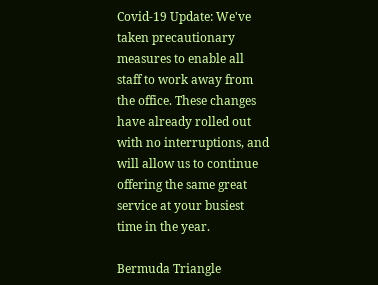Covid-19 Update: We've taken precautionary measures to enable all staff to work away from the office. These changes have already rolled out with no interruptions, and will allow us to continue offering the same great service at your busiest time in the year.

Bermuda Triangle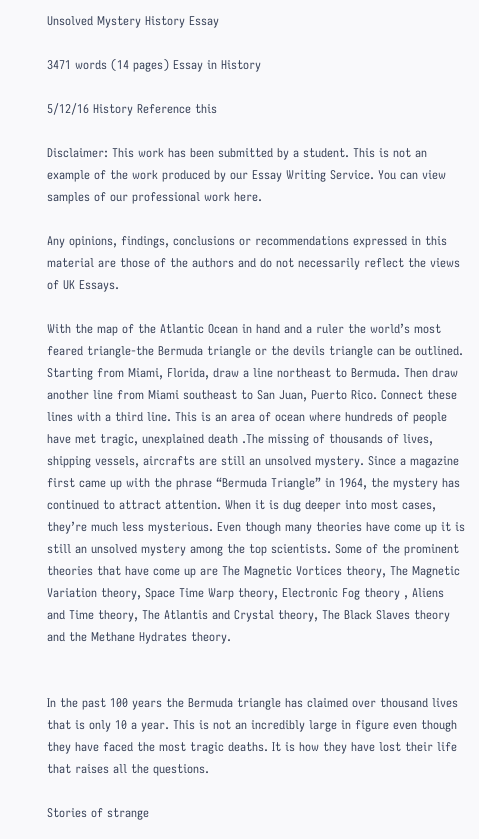Unsolved Mystery History Essay

3471 words (14 pages) Essay in History

5/12/16 History Reference this

Disclaimer: This work has been submitted by a student. This is not an example of the work produced by our Essay Writing Service. You can view samples of our professional work here.

Any opinions, findings, conclusions or recommendations expressed in this material are those of the authors and do not necessarily reflect the views of UK Essays.

With the map of the Atlantic Ocean in hand and a ruler the world’s most feared triangle-the Bermuda triangle or the devils triangle can be outlined. Starting from Miami, Florida, draw a line northeast to Bermuda. Then draw another line from Miami southeast to San Juan, Puerto Rico. Connect these lines with a third line. This is an area of ocean where hundreds of people have met tragic, unexplained death .The missing of thousands of lives, shipping vessels, aircrafts are still an unsolved mystery. Since a magazine first came up with the phrase “Bermuda Triangle” in 1964, the mystery has continued to attract attention. When it is dug deeper into most cases, they’re much less mysterious. Even though many theories have come up it is still an unsolved mystery among the top scientists. Some of the prominent theories that have come up are The Magnetic Vortices theory, The Magnetic Variation theory, Space Time Warp theory, Electronic Fog theory , Aliens and Time theory, The Atlantis and Crystal theory, The Black Slaves theory and the Methane Hydrates theory.


In the past 100 years the Bermuda triangle has claimed over thousand lives that is only 10 a year. This is not an incredibly large in figure even though they have faced the most tragic deaths. It is how they have lost their life that raises all the questions.

Stories of strange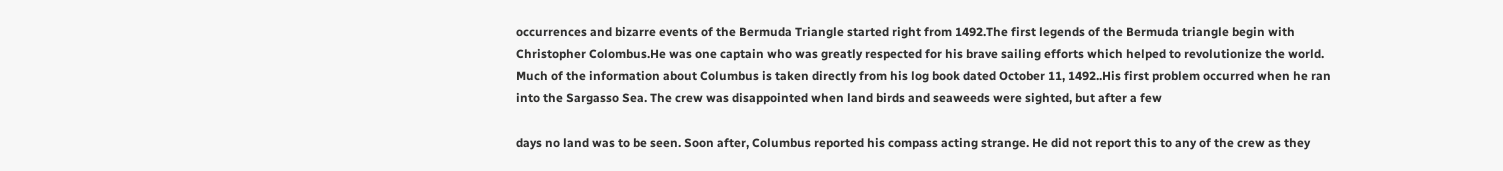occurrences and bizarre events of the Bermuda Triangle started right from 1492.The first legends of the Bermuda triangle begin with Christopher Colombus.He was one captain who was greatly respected for his brave sailing efforts which helped to revolutionize the world. Much of the information about Columbus is taken directly from his log book dated October 11, 1492..His first problem occurred when he ran into the Sargasso Sea. The crew was disappointed when land birds and seaweeds were sighted, but after a few

days no land was to be seen. Soon after, Columbus reported his compass acting strange. He did not report this to any of the crew as they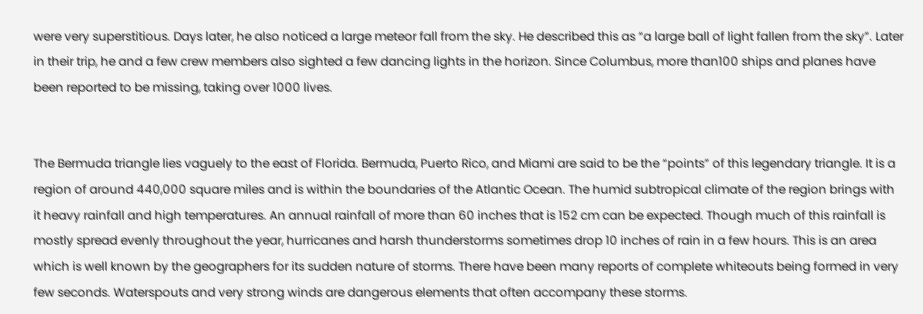were very superstitious. Days later, he also noticed a large meteor fall from the sky. He described this as “a large ball of light fallen from the sky”. Later in their trip, he and a few crew members also sighted a few dancing lights in the horizon. Since Columbus, more than100 ships and planes have been reported to be missing, taking over 1000 lives.


The Bermuda triangle lies vaguely to the east of Florida. Bermuda, Puerto Rico, and Miami are said to be the “points” of this legendary triangle. It is a region of around 440,000 square miles and is within the boundaries of the Atlantic Ocean. The humid subtropical climate of the region brings with it heavy rainfall and high temperatures. An annual rainfall of more than 60 inches that is 152 cm can be expected. Though much of this rainfall is mostly spread evenly throughout the year, hurricanes and harsh thunderstorms sometimes drop 10 inches of rain in a few hours. This is an area which is well known by the geographers for its sudden nature of storms. There have been many reports of complete whiteouts being formed in very few seconds. Waterspouts and very strong winds are dangerous elements that often accompany these storms.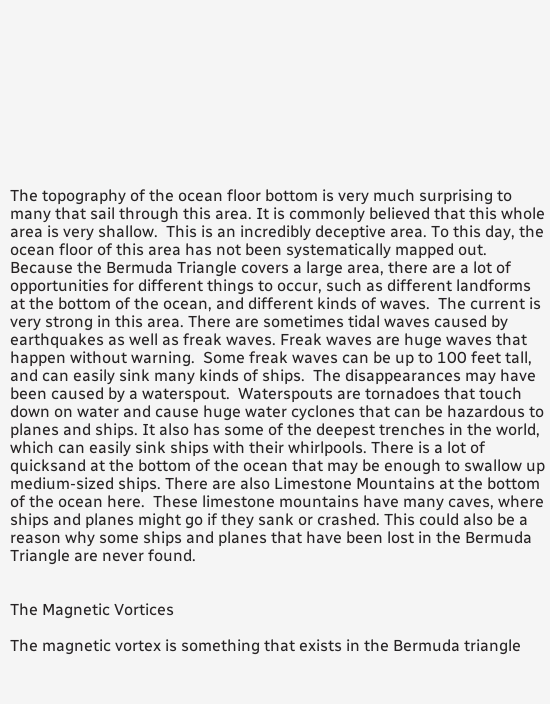The topography of the ocean floor bottom is very much surprising to many that sail through this area. It is commonly believed that this whole area is very shallow.  This is an incredibly deceptive area. To this day, the ocean floor of this area has not been systematically mapped out. Because the Bermuda Triangle covers a large area, there are a lot of opportunities for different things to occur, such as different landforms at the bottom of the ocean, and different kinds of waves.  The current is very strong in this area. There are sometimes tidal waves caused by earthquakes as well as freak waves. Freak waves are huge waves that happen without warning.  Some freak waves can be up to 100 feet tall, and can easily sink many kinds of ships.  The disappearances may have been caused by a waterspout.  Waterspouts are tornadoes that touch down on water and cause huge water cyclones that can be hazardous to planes and ships. It also has some of the deepest trenches in the world, which can easily sink ships with their whirlpools. There is a lot of quicksand at the bottom of the ocean that may be enough to swallow up medium-sized ships. There are also Limestone Mountains at the bottom of the ocean here.  These limestone mountains have many caves, where ships and planes might go if they sank or crashed. This could also be a reason why some ships and planes that have been lost in the Bermuda Triangle are never found.


The Magnetic Vortices

The magnetic vortex is something that exists in the Bermuda triangle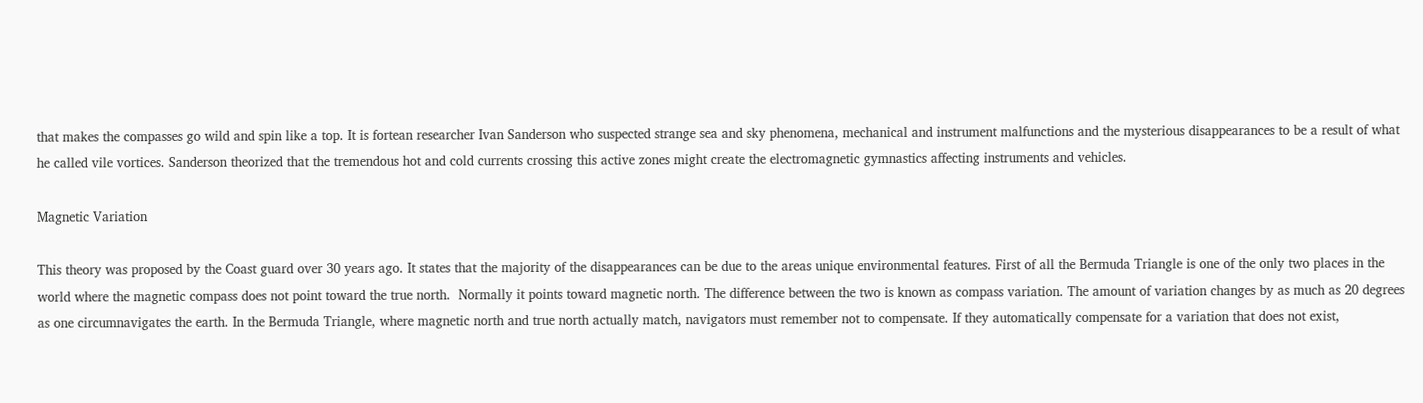that makes the compasses go wild and spin like a top. It is fortean researcher Ivan Sanderson who suspected strange sea and sky phenomena, mechanical and instrument malfunctions and the mysterious disappearances to be a result of what he called vile vortices. Sanderson theorized that the tremendous hot and cold currents crossing this active zones might create the electromagnetic gymnastics affecting instruments and vehicles.

Magnetic Variation

This theory was proposed by the Coast guard over 30 years ago. It states that the majority of the disappearances can be due to the areas unique environmental features. First of all the Bermuda Triangle is one of the only two places in the world where the magnetic compass does not point toward the true north.  Normally it points toward magnetic north. The difference between the two is known as compass variation. The amount of variation changes by as much as 20 degrees as one circumnavigates the earth. In the Bermuda Triangle, where magnetic north and true north actually match, navigators must remember not to compensate. If they automatically compensate for a variation that does not exist,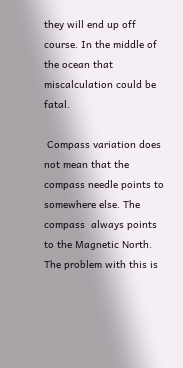they will end up off course. In the middle of the ocean that miscalculation could be fatal.

 Compass variation does not mean that the compass needle points to somewhere else. The compass  always points to the Magnetic North. The problem with this is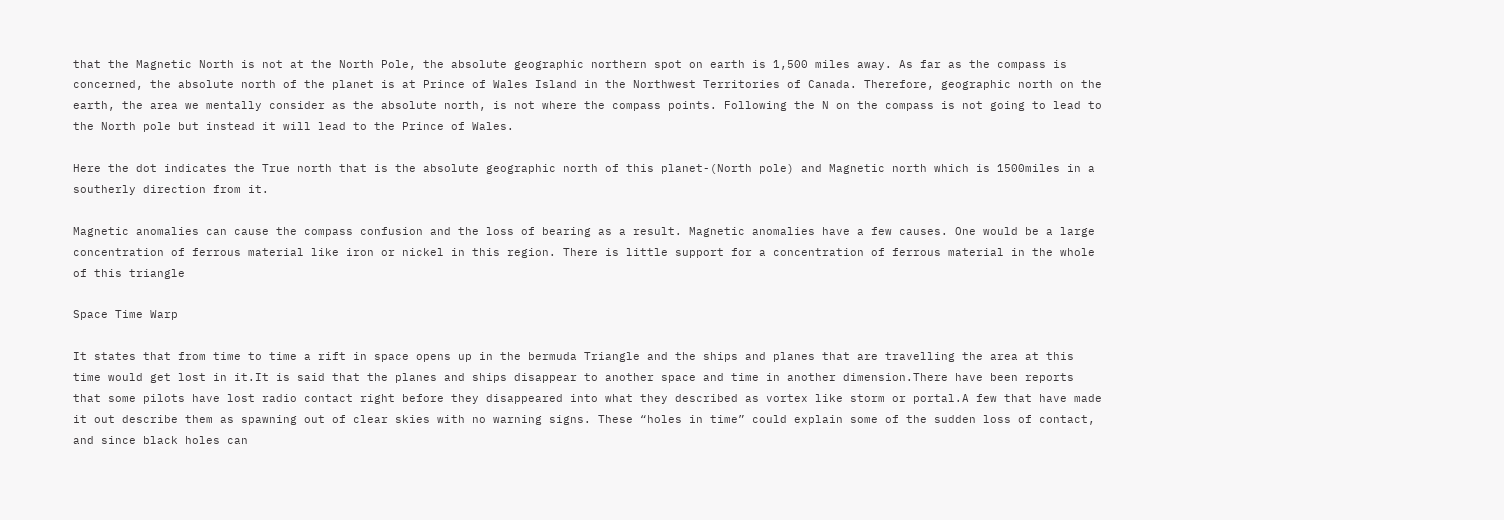that the Magnetic North is not at the North Pole, the absolute geographic northern spot on earth is 1,500 miles away. As far as the compass is concerned, the absolute north of the planet is at Prince of Wales Island in the Northwest Territories of Canada. Therefore, geographic north on the earth, the area we mentally consider as the absolute north, is not where the compass points. Following the N on the compass is not going to lead to the North pole but instead it will lead to the Prince of Wales.

Here the dot indicates the True north that is the absolute geographic north of this planet-(North pole) and Magnetic north which is 1500miles in a southerly direction from it.

Magnetic anomalies can cause the compass confusion and the loss of bearing as a result. Magnetic anomalies have a few causes. One would be a large concentration of ferrous material like iron or nickel in this region. There is little support for a concentration of ferrous material in the whole of this triangle

Space Time Warp

It states that from time to time a rift in space opens up in the bermuda Triangle and the ships and planes that are travelling the area at this time would get lost in it.It is said that the planes and ships disappear to another space and time in another dimension.There have been reports that some pilots have lost radio contact right before they disappeared into what they described as vortex like storm or portal.A few that have made it out describe them as spawning out of clear skies with no warning signs. These “holes in time” could explain some of the sudden loss of contact, and since black holes can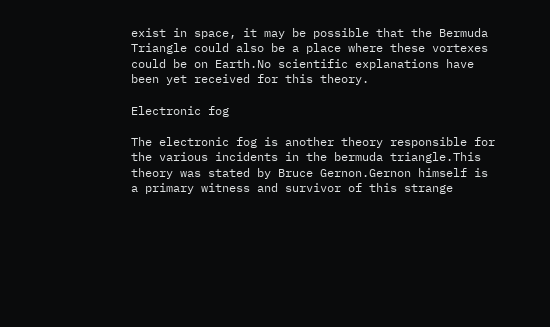exist in space, it may be possible that the Bermuda Triangle could also be a place where these vortexes could be on Earth.No scientific explanations have been yet received for this theory.

Electronic fog

The electronic fog is another theory responsible for the various incidents in the bermuda triangle.This theory was stated by Bruce Gernon.Gernon himself is a primary witness and survivor of this strange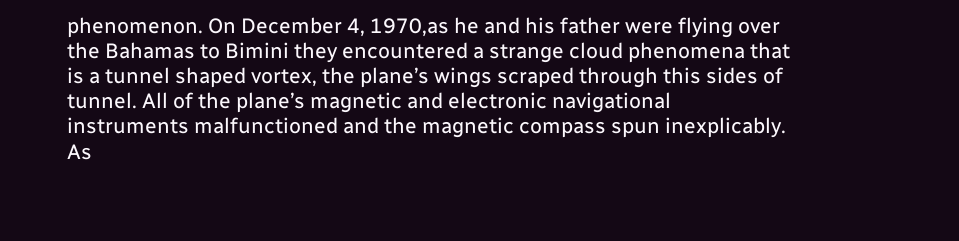phenomenon. On December 4, 1970,as he and his father were flying over the Bahamas to Bimini they encountered a strange cloud phenomena that is a tunnel shaped vortex, the plane’s wings scraped through this sides of tunnel. All of the plane’s magnetic and electronic navigational instruments malfunctioned and the magnetic compass spun inexplicably. As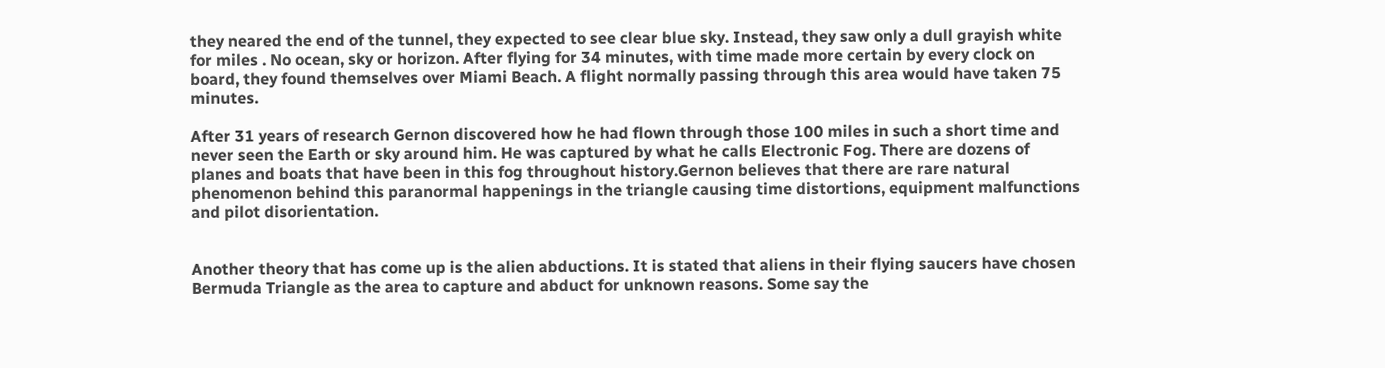they neared the end of the tunnel, they expected to see clear blue sky. Instead, they saw only a dull grayish white for miles . No ocean, sky or horizon. After flying for 34 minutes, with time made more certain by every clock on board, they found themselves over Miami Beach. A flight normally passing through this area would have taken 75 minutes.

After 31 years of research Gernon discovered how he had flown through those 100 miles in such a short time and never seen the Earth or sky around him. He was captured by what he calls Electronic Fog. There are dozens of planes and boats that have been in this fog throughout history.Gernon believes that there are rare natural phenomenon behind this paranormal happenings in the triangle causing time distortions, equipment malfunctions and pilot disorientation.


Another theory that has come up is the alien abductions. It is stated that aliens in their flying saucers have chosen Bermuda Triangle as the area to capture and abduct for unknown reasons. Some say the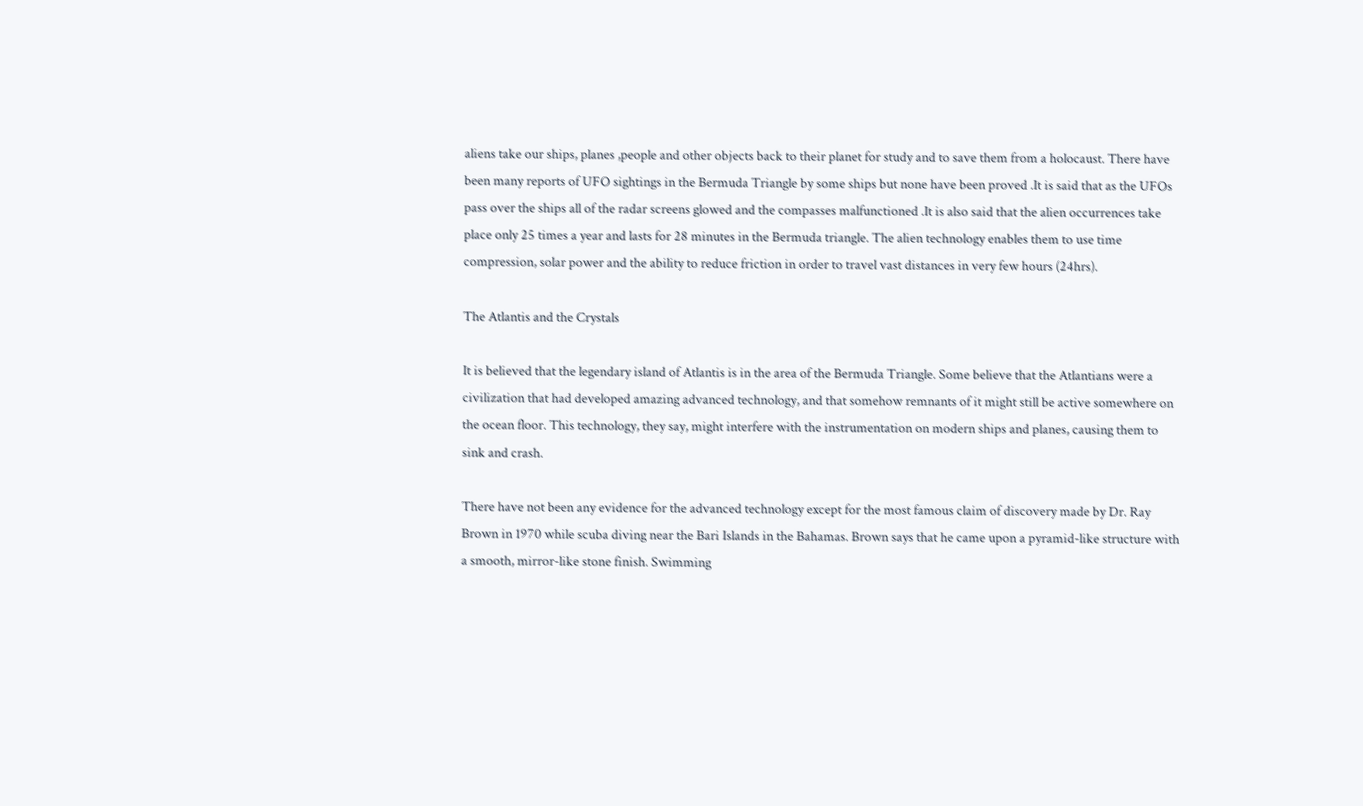aliens take our ships, planes ,people and other objects back to their planet for study and to save them from a holocaust. There have been many reports of UFO sightings in the Bermuda Triangle by some ships but none have been proved .It is said that as the UFOs pass over the ships all of the radar screens glowed and the compasses malfunctioned .It is also said that the alien occurrences take place only 25 times a year and lasts for 28 minutes in the Bermuda triangle. The alien technology enables them to use time compression, solar power and the ability to reduce friction in order to travel vast distances in very few hours (24hrs).

The Atlantis and the Crystals

It is believed that the legendary island of Atlantis is in the area of the Bermuda Triangle. Some believe that the Atlantians were a civilization that had developed amazing advanced technology, and that somehow remnants of it might still be active somewhere on the ocean floor. This technology, they say, might interfere with the instrumentation on modern ships and planes, causing them to sink and crash.

There have not been any evidence for the advanced technology except for the most famous claim of discovery made by Dr. Ray Brown in 1970 while scuba diving near the Bari Islands in the Bahamas. Brown says that he came upon a pyramid-like structure with a smooth, mirror-like stone finish. Swimming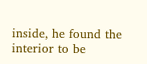inside, he found the interior to be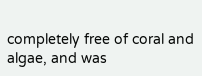completely free of coral and algae, and was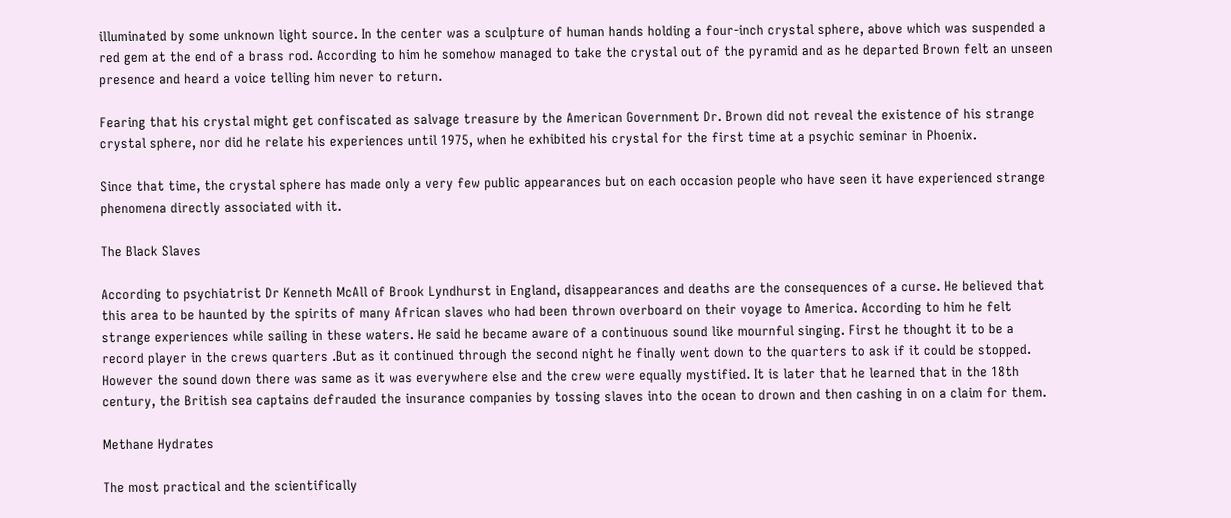illuminated by some unknown light source. In the center was a sculpture of human hands holding a four-inch crystal sphere, above which was suspended a red gem at the end of a brass rod. According to him he somehow managed to take the crystal out of the pyramid and as he departed Brown felt an unseen presence and heard a voice telling him never to return.

Fearing that his crystal might get confiscated as salvage treasure by the American Government Dr. Brown did not reveal the existence of his strange crystal sphere, nor did he relate his experiences until 1975, when he exhibited his crystal for the first time at a psychic seminar in Phoenix.

Since that time, the crystal sphere has made only a very few public appearances but on each occasion people who have seen it have experienced strange phenomena directly associated with it.

The Black Slaves

According to psychiatrist Dr Kenneth McAll of Brook Lyndhurst in England, disappearances and deaths are the consequences of a curse. He believed that this area to be haunted by the spirits of many African slaves who had been thrown overboard on their voyage to America. According to him he felt strange experiences while sailing in these waters. He said he became aware of a continuous sound like mournful singing. First he thought it to be a record player in the crews quarters .But as it continued through the second night he finally went down to the quarters to ask if it could be stopped. However the sound down there was same as it was everywhere else and the crew were equally mystified. It is later that he learned that in the 18th century, the British sea captains defrauded the insurance companies by tossing slaves into the ocean to drown and then cashing in on a claim for them.

Methane Hydrates

The most practical and the scientifically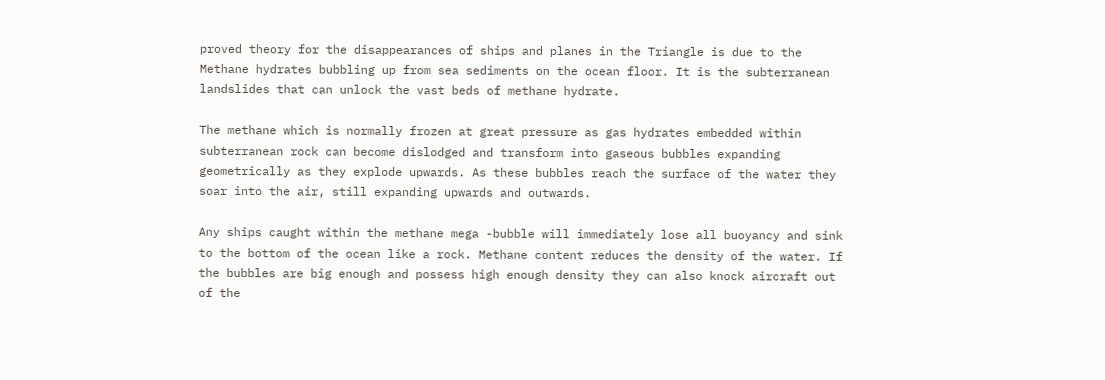proved theory for the disappearances of ships and planes in the Triangle is due to the Methane hydrates bubbling up from sea sediments on the ocean floor. It is the subterranean landslides that can unlock the vast beds of methane hydrate.

The methane which is normally frozen at great pressure as gas hydrates embedded within subterranean rock can become dislodged and transform into gaseous bubbles expanding geometrically as they explode upwards. As these bubbles reach the surface of the water they soar into the air, still expanding upwards and outwards.

Any ships caught within the methane mega -bubble will immediately lose all buoyancy and sink to the bottom of the ocean like a rock. Methane content reduces the density of the water. If the bubbles are big enough and possess high enough density they can also knock aircraft out of the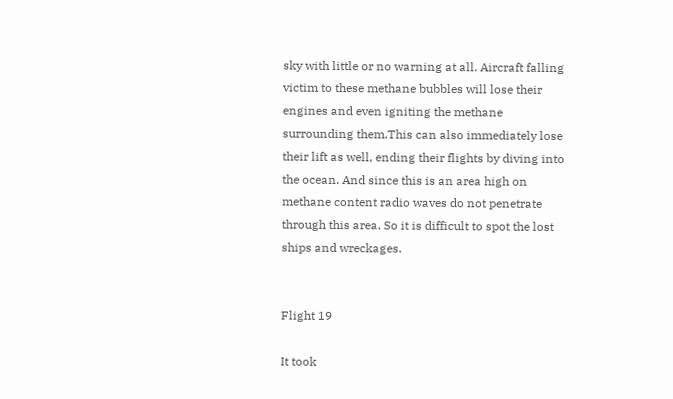sky with little or no warning at all. Aircraft falling victim to these methane bubbles will lose their engines and even igniting the methane surrounding them.This can also immediately lose their lift as well, ending their flights by diving into the ocean. And since this is an area high on methane content radio waves do not penetrate through this area. So it is difficult to spot the lost ships and wreckages.


Flight 19

It took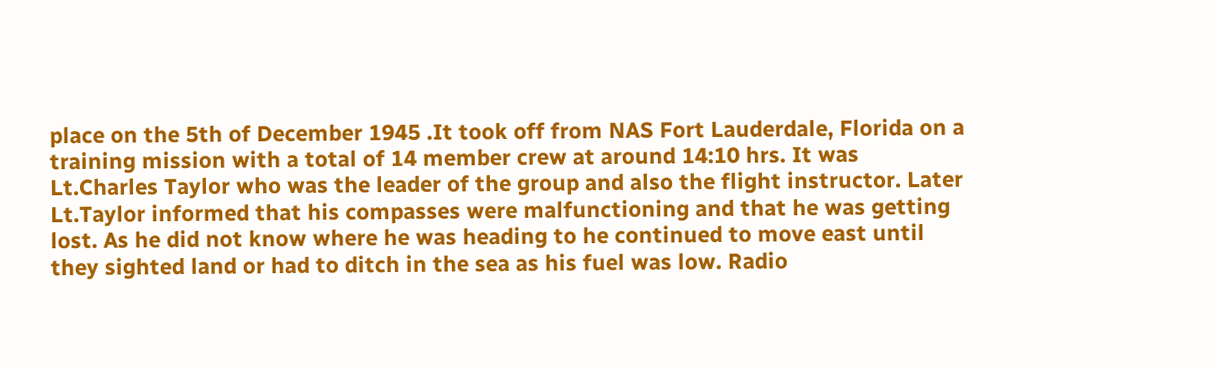place on the 5th of December 1945 .It took off from NAS Fort Lauderdale, Florida on a training mission with a total of 14 member crew at around 14:10 hrs. It was Lt.Charles Taylor who was the leader of the group and also the flight instructor. Later Lt.Taylor informed that his compasses were malfunctioning and that he was getting lost. As he did not know where he was heading to he continued to move east until they sighted land or had to ditch in the sea as his fuel was low. Radio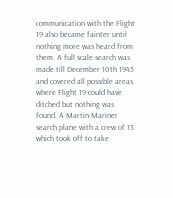communication with the Flight 19 also became fainter until nothing more was heard from them. A full scale search was made till December 10th 1945 and covered all possible areas where Flight 19 could have ditched but nothing was found. A Martin Mariner search plane with a crew of 13 which took off to take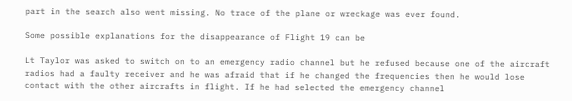part in the search also went missing. No trace of the plane or wreckage was ever found.

Some possible explanations for the disappearance of Flight 19 can be

Lt Taylor was asked to switch on to an emergency radio channel but he refused because one of the aircraft radios had a faulty receiver and he was afraid that if he changed the frequencies then he would lose contact with the other aircrafts in flight. If he had selected the emergency channel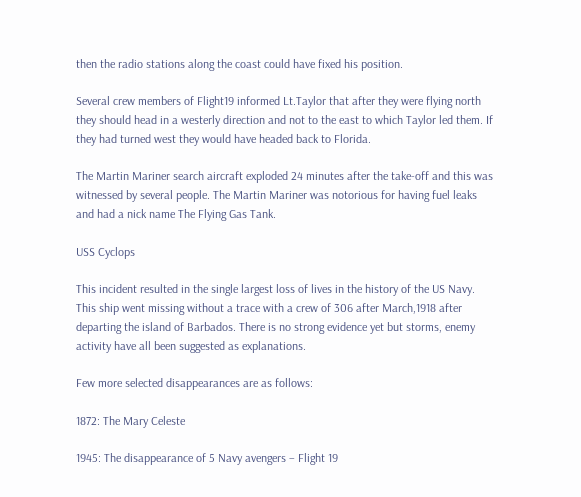then the radio stations along the coast could have fixed his position.

Several crew members of Flight19 informed Lt.Taylor that after they were flying north they should head in a westerly direction and not to the east to which Taylor led them. If they had turned west they would have headed back to Florida.

The Martin Mariner search aircraft exploded 24 minutes after the take-off and this was witnessed by several people. The Martin Mariner was notorious for having fuel leaks and had a nick name The Flying Gas Tank.

USS Cyclops

This incident resulted in the single largest loss of lives in the history of the US Navy. This ship went missing without a trace with a crew of 306 after March,1918 after departing the island of Barbados. There is no strong evidence yet but storms, enemy activity have all been suggested as explanations.

Few more selected disappearances are as follows:

1872: The Mary Celeste

1945: The disappearance of 5 Navy avengers – Flight 19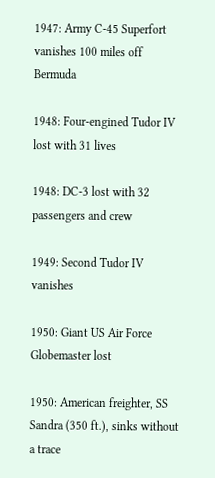1947: Army C-45 Superfort vanishes 100 miles off Bermuda

1948: Four-engined Tudor IV lost with 31 lives

1948: DC-3 lost with 32 passengers and crew

1949: Second Tudor IV vanishes

1950: Giant US Air Force Globemaster lost

1950: American freighter, SS Sandra (350 ft.), sinks without a trace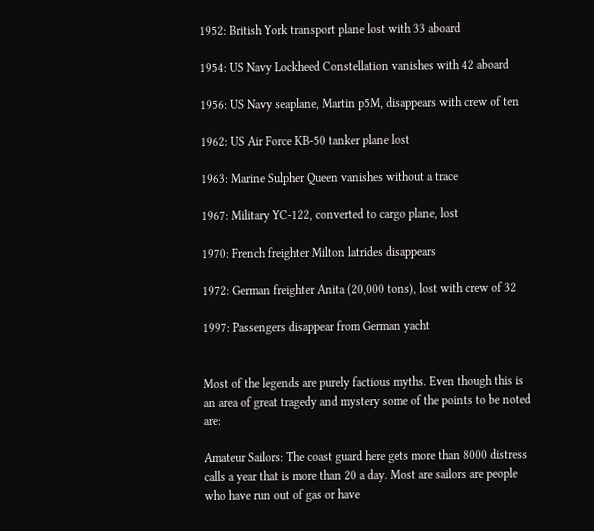1952: British York transport plane lost with 33 aboard

1954: US Navy Lockheed Constellation vanishes with 42 aboard

1956: US Navy seaplane, Martin p5M, disappears with crew of ten

1962: US Air Force KB-50 tanker plane lost

1963: Marine Sulpher Queen vanishes without a trace

1967: Military YC-122, converted to cargo plane, lost

1970: French freighter Milton latrides disappears

1972: German freighter Anita (20,000 tons), lost with crew of 32

1997: Passengers disappear from German yacht


Most of the legends are purely factious myths. Even though this is an area of great tragedy and mystery some of the points to be noted are:

Amateur Sailors: The coast guard here gets more than 8000 distress calls a year that is more than 20 a day. Most are sailors are people who have run out of gas or have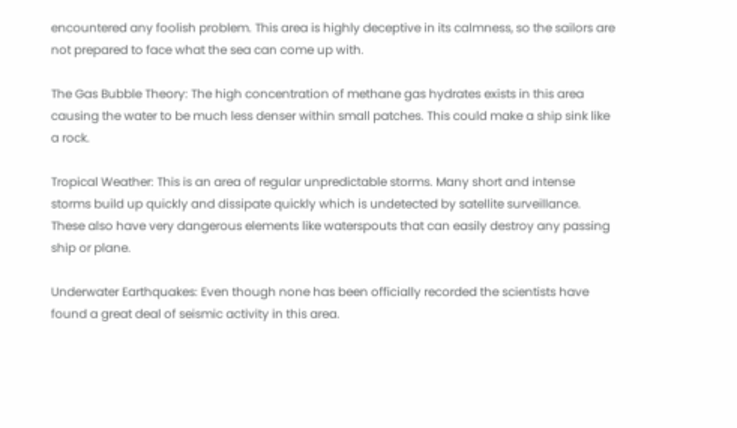encountered any foolish problem. This area is highly deceptive in its calmness, so the sailors are not prepared to face what the sea can come up with.

The Gas Bubble Theory: The high concentration of methane gas hydrates exists in this area causing the water to be much less denser within small patches. This could make a ship sink like a rock.

Tropical Weather: This is an area of regular unpredictable storms. Many short and intense storms build up quickly and dissipate quickly which is undetected by satellite surveillance. These also have very dangerous elements like waterspouts that can easily destroy any passing ship or plane.

Underwater Earthquakes: Even though none has been officially recorded the scientists have found a great deal of seismic activity in this area.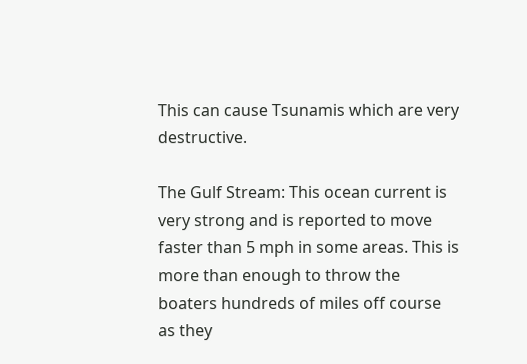This can cause Tsunamis which are very destructive.

The Gulf Stream: This ocean current is very strong and is reported to move faster than 5 mph in some areas. This is more than enough to throw the boaters hundreds of miles off course as they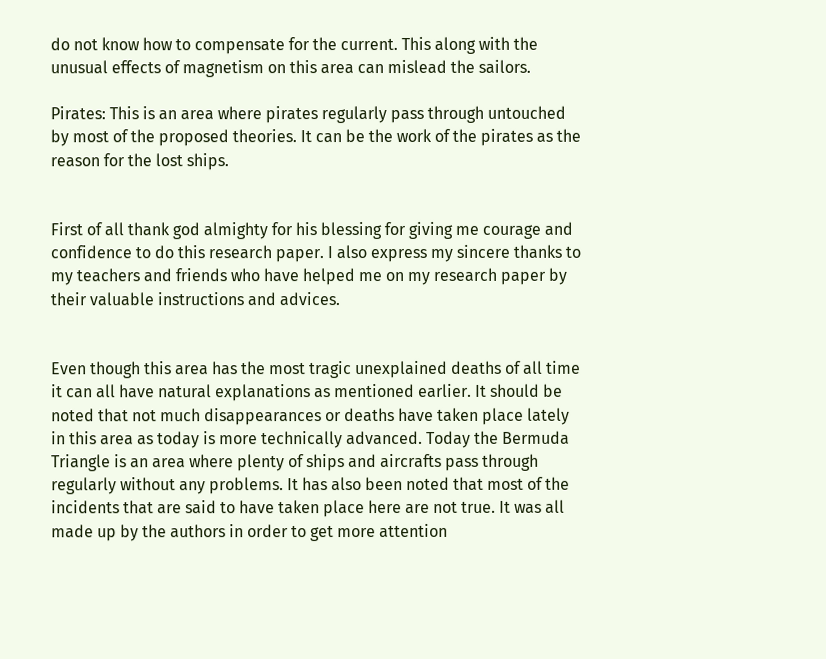do not know how to compensate for the current. This along with the unusual effects of magnetism on this area can mislead the sailors.

Pirates: This is an area where pirates regularly pass through untouched by most of the proposed theories. It can be the work of the pirates as the reason for the lost ships.


First of all thank god almighty for his blessing for giving me courage and confidence to do this research paper. I also express my sincere thanks to my teachers and friends who have helped me on my research paper by their valuable instructions and advices.


Even though this area has the most tragic unexplained deaths of all time it can all have natural explanations as mentioned earlier. It should be noted that not much disappearances or deaths have taken place lately in this area as today is more technically advanced. Today the Bermuda Triangle is an area where plenty of ships and aircrafts pass through regularly without any problems. It has also been noted that most of the incidents that are said to have taken place here are not true. It was all made up by the authors in order to get more attention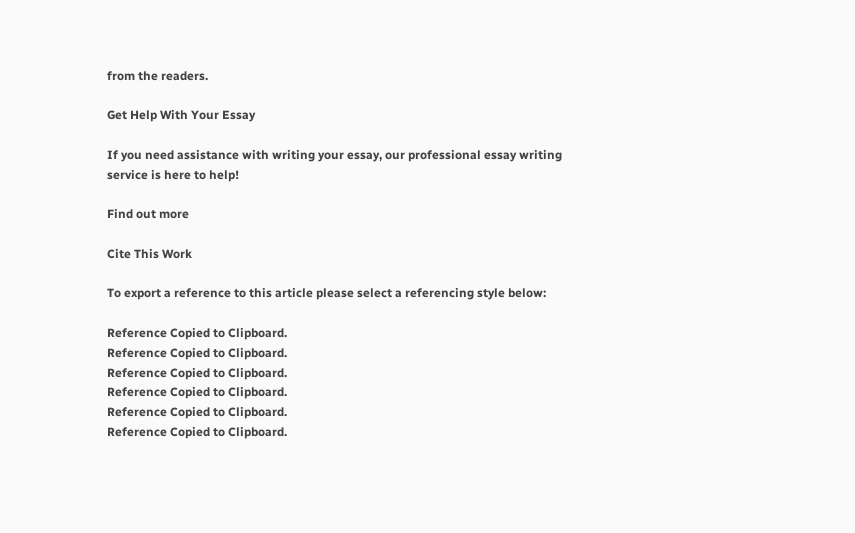from the readers.

Get Help With Your Essay

If you need assistance with writing your essay, our professional essay writing service is here to help!

Find out more

Cite This Work

To export a reference to this article please select a referencing style below:

Reference Copied to Clipboard.
Reference Copied to Clipboard.
Reference Copied to Clipboard.
Reference Copied to Clipboard.
Reference Copied to Clipboard.
Reference Copied to Clipboard.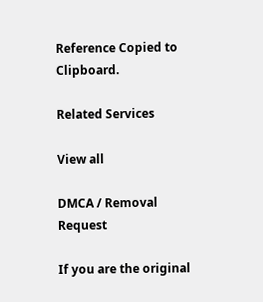Reference Copied to Clipboard.

Related Services

View all

DMCA / Removal Request

If you are the original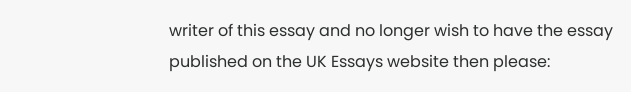writer of this essay and no longer wish to have the essay published on the UK Essays website then please: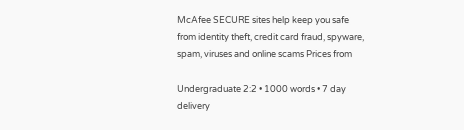McAfee SECURE sites help keep you safe from identity theft, credit card fraud, spyware, spam, viruses and online scams Prices from

Undergraduate 2:2 • 1000 words • 7 day delivery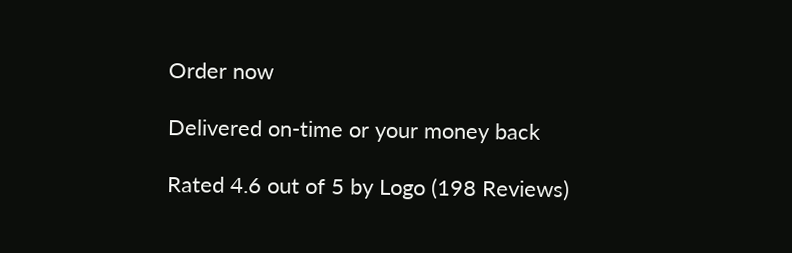Order now

Delivered on-time or your money back

Rated 4.6 out of 5 by Logo (198 Reviews)